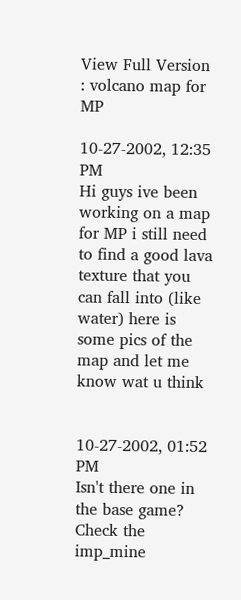View Full Version : volcano map for MP

10-27-2002, 12:35 PM
Hi guys ive been working on a map for MP i still need to find a good lava texture that you can fall into (like water) here is some pics of the map and let me know wat u think


10-27-2002, 01:52 PM
Isn't there one in the base game? Check the imp_mine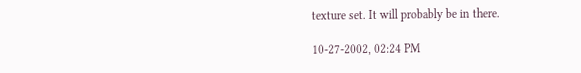texture set. It will probably be in there.

10-27-2002, 02:24 PM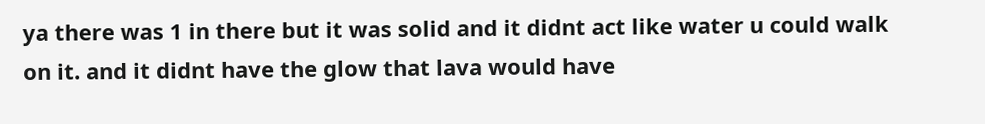ya there was 1 in there but it was solid and it didnt act like water u could walk on it. and it didnt have the glow that lava would have